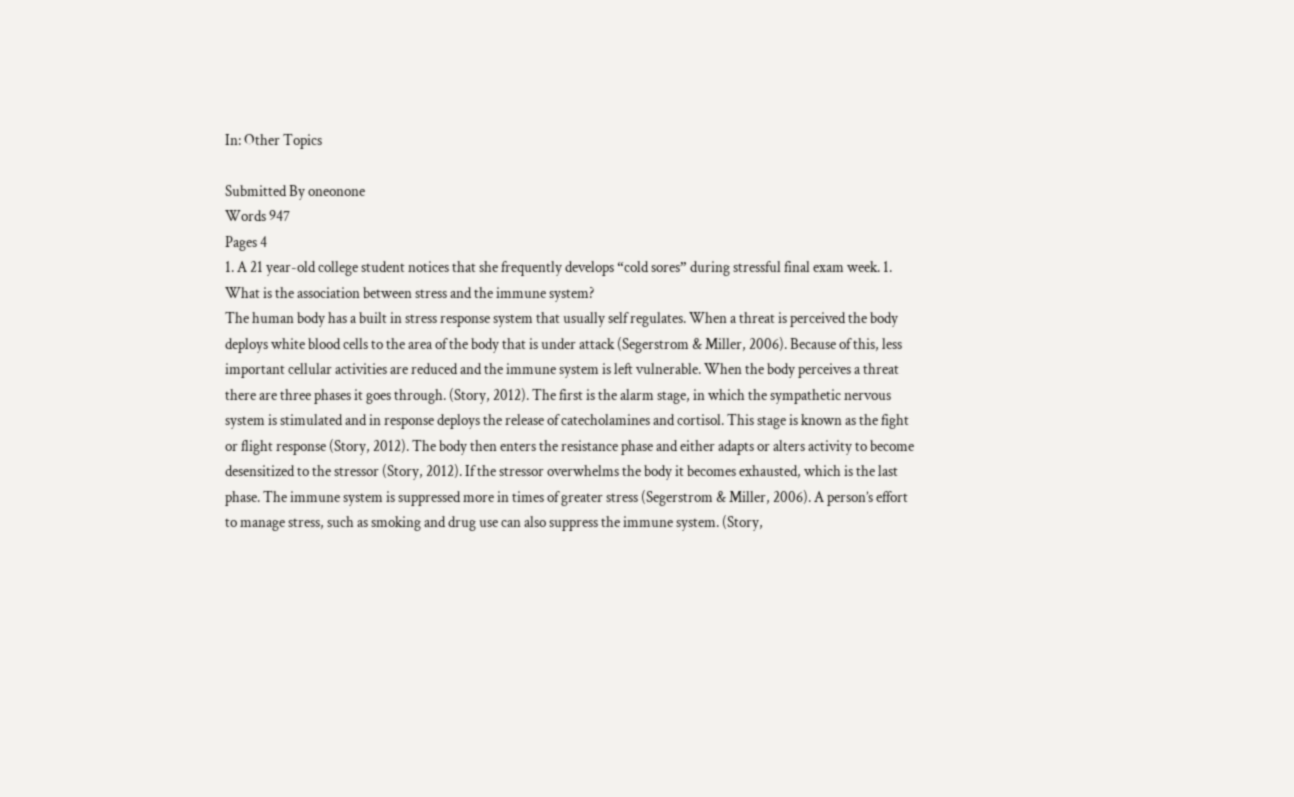In: Other Topics

Submitted By oneonone
Words 947
Pages 4
1. A 21 year-old college student notices that she frequently develops “cold sores” during stressful final exam week. 1. What is the association between stress and the immune system?
The human body has a built in stress response system that usually self regulates. When a threat is perceived the body deploys white blood cells to the area of the body that is under attack (Segerstrom & Miller, 2006). Because of this, less important cellular activities are reduced and the immune system is left vulnerable. When the body perceives a threat there are three phases it goes through. (Story, 2012). The first is the alarm stage, in which the sympathetic nervous system is stimulated and in response deploys the release of catecholamines and cortisol. This stage is known as the fight or flight response (Story, 2012). The body then enters the resistance phase and either adapts or alters activity to become desensitized to the stressor (Story, 2012). If the stressor overwhelms the body it becomes exhausted, which is the last phase. The immune system is suppressed more in times of greater stress (Segerstrom & Miller, 2006). A person’s effort to manage stress, such as smoking and drug use can also suppress the immune system. (Story,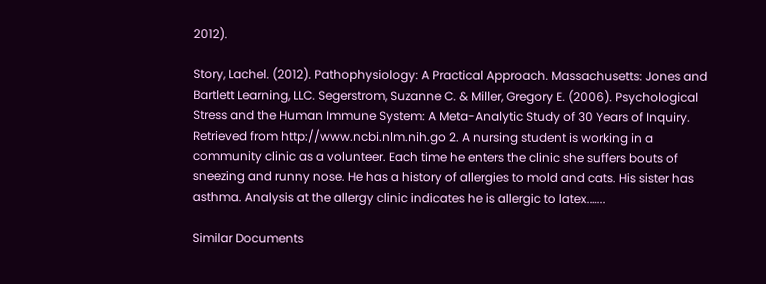2012).

Story, Lachel. (2012). Pathophysiology: A Practical Approach. Massachusetts: Jones and Bartlett Learning, LLC. Segerstrom, Suzanne C. & Miller, Gregory E. (2006). Psychological Stress and the Human Immune System: A Meta-Analytic Study of 30 Years of Inquiry. Retrieved from http://www.ncbi.nlm.nih.go 2. A nursing student is working in a community clinic as a volunteer. Each time he enters the clinic she suffers bouts of sneezing and runny nose. He has a history of allergies to mold and cats. His sister has asthma. Analysis at the allergy clinic indicates he is allergic to latex.…...

Similar Documents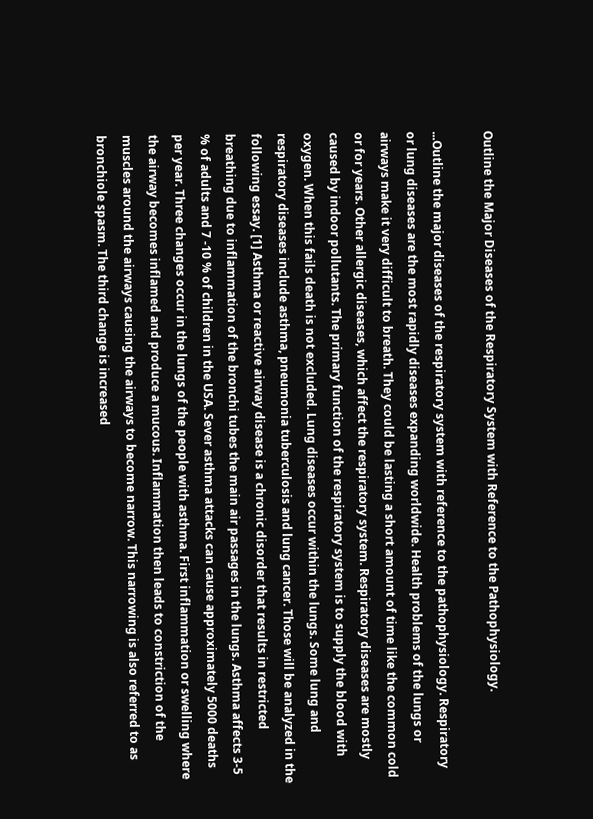Outline the Major Diseases of the Respiratory System with Reference to the Pathophysiology.

...Outline the major diseases of the respiratory system with reference to the pathophysiology. Respiratory or lung diseases are the most rapidly diseases expanding worldwide. Health problems of the lungs or airways make it very difficult to breath. They could be lasting a short amount of time like the common cold or for years. Other allergic diseases, which affect the respiratory system. Respiratory diseases are mostly caused by indoor pollutants. The primary function of the respiratory system is to supply the blood with oxygen. When this fails death is not excluded. Lung diseases occur within the lungs. Some lung and respiratory diseases include asthma, pneumonia tuberculosis and lung cancer. Those will be analyzed in the following essay. [1] Asthma or reactive airway disease is a chronic disorder that results in restricted breathing due to inflammation of the bronchi tubes the main air passages in the lungs. Asthma affects 3-5 % of adults and 7 -10 % of children in the USA. Sever asthma attacks can cause approximately 5000 deaths per year. Three changes occur in the lungs of the people with asthma. First inflammation or swelling where the airway becomes inflamed and produce a mucous. Inflammation then leads to constriction of the muscles around the airways causing the airways to become narrow. This narrowing is also referred to as bronchiole spasm. The third change is increased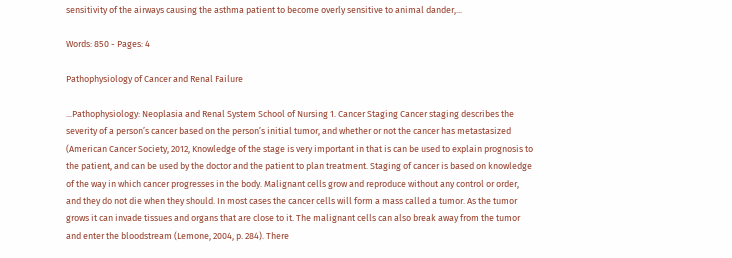sensitivity of the airways causing the asthma patient to become overly sensitive to animal dander,...

Words: 850 - Pages: 4

Pathophysiology of Cancer and Renal Failure

...Pathophysiology: Neoplasia and Renal System School of Nursing 1. Cancer Staging Cancer staging describes the severity of a person’s cancer based on the person’s initial tumor, and whether or not the cancer has metastasized (American Cancer Society, 2012, Knowledge of the stage is very important in that is can be used to explain prognosis to the patient, and can be used by the doctor and the patient to plan treatment. Staging of cancer is based on knowledge of the way in which cancer progresses in the body. Malignant cells grow and reproduce without any control or order, and they do not die when they should. In most cases the cancer cells will form a mass called a tumor. As the tumor grows it can invade tissues and organs that are close to it. The malignant cells can also break away from the tumor and enter the bloodstream (Lemone, 2004, p. 284). There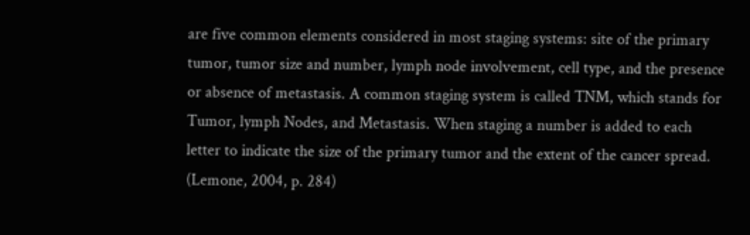are five common elements considered in most staging systems: site of the primary tumor, tumor size and number, lymph node involvement, cell type, and the presence or absence of metastasis. A common staging system is called TNM, which stands for Tumor, lymph Nodes, and Metastasis. When staging a number is added to each letter to indicate the size of the primary tumor and the extent of the cancer spread. (Lemone, 2004, p. 284)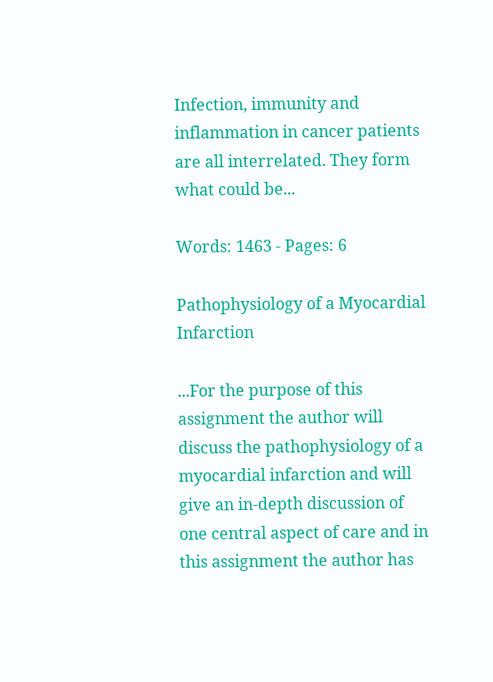Infection, immunity and inflammation in cancer patients are all interrelated. They form what could be...

Words: 1463 - Pages: 6

Pathophysiology of a Myocardial Infarction

...For the purpose of this assignment the author will discuss the pathophysiology of a myocardial infarction and will give an in-depth discussion of one central aspect of care and in this assignment the author has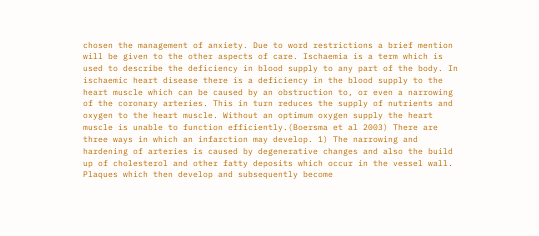chosen the management of anxiety. Due to word restrictions a brief mention will be given to the other aspects of care. Ischaemia is a term which is used to describe the deficiency in blood supply to any part of the body. In ischaemic heart disease there is a deficiency in the blood supply to the heart muscle which can be caused by an obstruction to, or even a narrowing of the coronary arteries. This in turn reduces the supply of nutrients and oxygen to the heart muscle. Without an optimum oxygen supply the heart muscle is unable to function efficiently.(Boersma et al 2003) There are three ways in which an infarction may develop. 1) The narrowing and hardening of arteries is caused by degenerative changes and also the build up of cholesterol and other fatty deposits which occur in the vessel wall. Plaques which then develop and subsequently become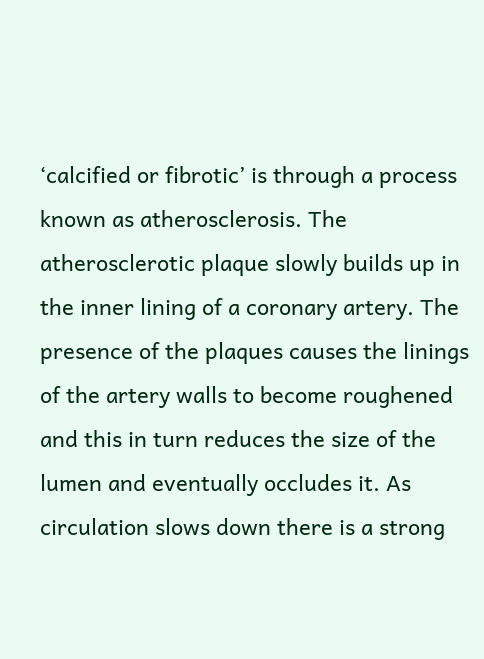‘calcified or fibrotic’ is through a process known as atherosclerosis. The atherosclerotic plaque slowly builds up in the inner lining of a coronary artery. The presence of the plaques causes the linings of the artery walls to become roughened and this in turn reduces the size of the lumen and eventually occludes it. As circulation slows down there is a strong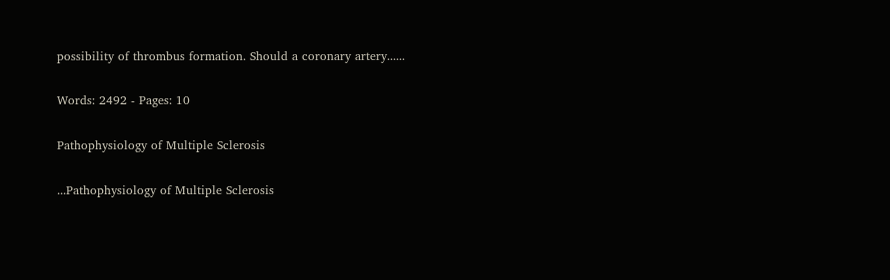possibility of thrombus formation. Should a coronary artery......

Words: 2492 - Pages: 10

Pathophysiology of Multiple Sclerosis

...Pathophysiology of Multiple Sclerosis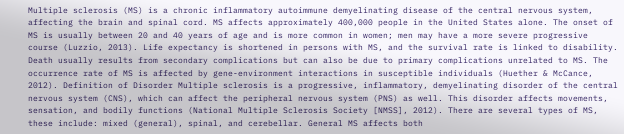Multiple sclerosis (MS) is a chronic inflammatory autoimmune demyelinating disease of the central nervous system, affecting the brain and spinal cord. MS affects approximately 400,000 people in the United States alone. The onset of MS is usually between 20 and 40 years of age and is more common in women; men may have a more severe progressive course (Luzzio, 2013). Life expectancy is shortened in persons with MS, and the survival rate is linked to disability. Death usually results from secondary complications but can also be due to primary complications unrelated to MS. The occurrence rate of MS is affected by gene-environment interactions in susceptible individuals (Huether & McCance, 2012). Definition of Disorder Multiple sclerosis is a progressive, inflammatory, demyelinating disorder of the central nervous system (CNS), which can affect the peripheral nervous system (PNS) as well. This disorder affects movements, sensation, and bodily functions (National Multiple Sclerosis Society [NMSS], 2012). There are several types of MS, these include: mixed (general), spinal, and cerebellar. General MS affects both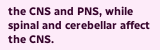the CNS and PNS, while spinal and cerebellar affect the CNS.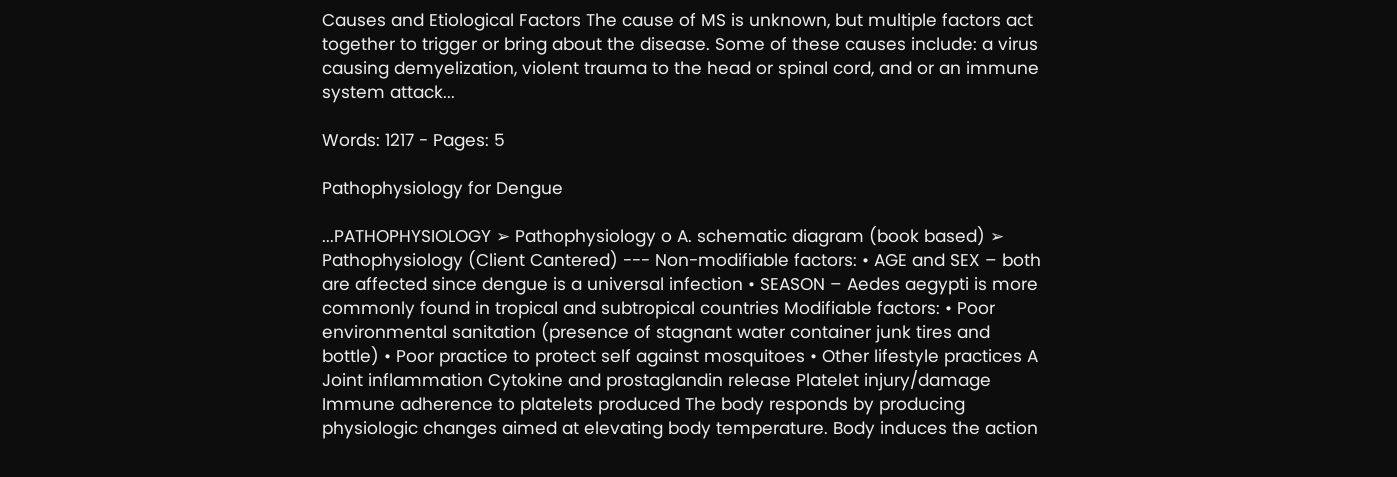Causes and Etiological Factors The cause of MS is unknown, but multiple factors act together to trigger or bring about the disease. Some of these causes include: a virus causing demyelization, violent trauma to the head or spinal cord, and or an immune system attack...

Words: 1217 - Pages: 5

Pathophysiology for Dengue

...PATHOPHYSIOLOGY ➢ Pathophysiology o A. schematic diagram (book based) ➢ Pathophysiology (Client Cantered) --- Non-modifiable factors: • AGE and SEX – both are affected since dengue is a universal infection • SEASON – Aedes aegypti is more commonly found in tropical and subtropical countries Modifiable factors: • Poor environmental sanitation (presence of stagnant water container junk tires and bottle) • Poor practice to protect self against mosquitoes • Other lifestyle practices A Joint inflammation Cytokine and prostaglandin release Platelet injury/damage Immune adherence to platelets produced The body responds by producing physiologic changes aimed at elevating body temperature. Body induces the action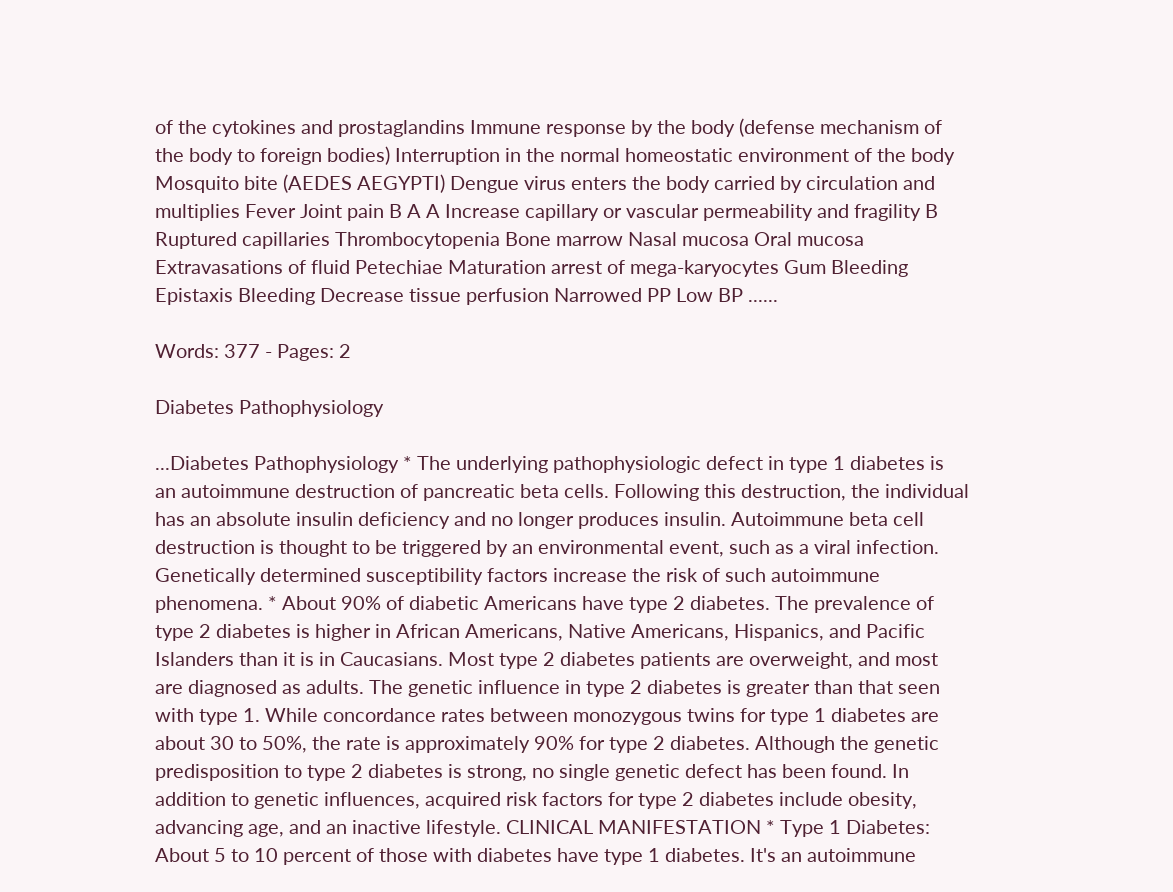of the cytokines and prostaglandins Immune response by the body (defense mechanism of the body to foreign bodies) Interruption in the normal homeostatic environment of the body Mosquito bite (AEDES AEGYPTI) Dengue virus enters the body carried by circulation and multiplies Fever Joint pain B A A Increase capillary or vascular permeability and fragility B Ruptured capillaries Thrombocytopenia Bone marrow Nasal mucosa Oral mucosa Extravasations of fluid Petechiae Maturation arrest of mega-karyocytes Gum Bleeding Epistaxis Bleeding Decrease tissue perfusion Narrowed PP Low BP ......

Words: 377 - Pages: 2

Diabetes Pathophysiology

...Diabetes Pathophysiology * The underlying pathophysiologic defect in type 1 diabetes is an autoimmune destruction of pancreatic beta cells. Following this destruction, the individual has an absolute insulin deficiency and no longer produces insulin. Autoimmune beta cell destruction is thought to be triggered by an environmental event, such as a viral infection. Genetically determined susceptibility factors increase the risk of such autoimmune phenomena. * About 90% of diabetic Americans have type 2 diabetes. The prevalence of type 2 diabetes is higher in African Americans, Native Americans, Hispanics, and Pacific Islanders than it is in Caucasians. Most type 2 diabetes patients are overweight, and most are diagnosed as adults. The genetic influence in type 2 diabetes is greater than that seen with type 1. While concordance rates between monozygous twins for type 1 diabetes are about 30 to 50%, the rate is approximately 90% for type 2 diabetes. Although the genetic predisposition to type 2 diabetes is strong, no single genetic defect has been found. In addition to genetic influences, acquired risk factors for type 2 diabetes include obesity, advancing age, and an inactive lifestyle. CLINICAL MANIFESTATION * Type 1 Diabetes: About 5 to 10 percent of those with diabetes have type 1 diabetes. It's an autoimmune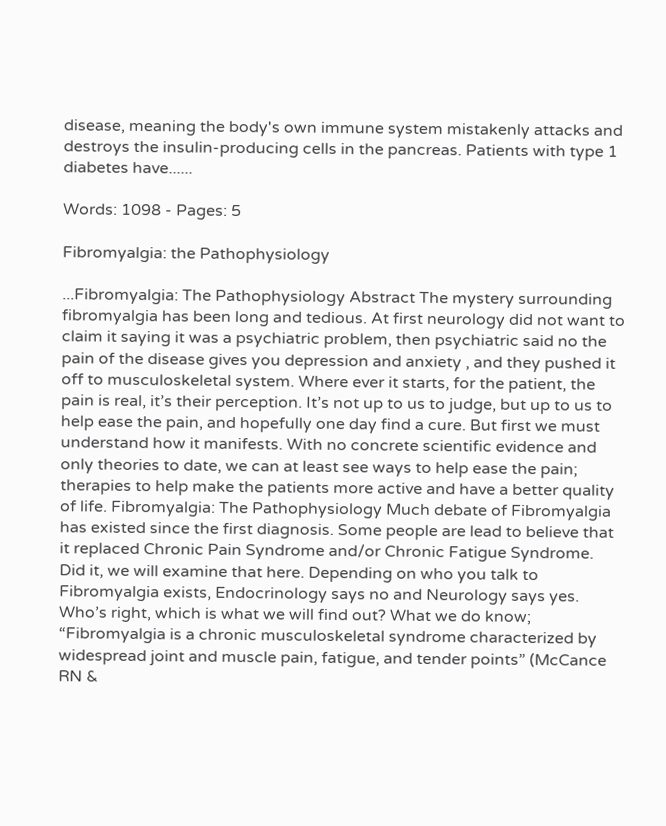disease, meaning the body's own immune system mistakenly attacks and destroys the insulin-producing cells in the pancreas. Patients with type 1 diabetes have......

Words: 1098 - Pages: 5

Fibromyalgia: the Pathophysiology

...Fibromyalgia: The Pathophysiology Abstract The mystery surrounding fibromyalgia has been long and tedious. At first neurology did not want to claim it saying it was a psychiatric problem, then psychiatric said no the pain of the disease gives you depression and anxiety , and they pushed it off to musculoskeletal system. Where ever it starts, for the patient, the pain is real, it’s their perception. It’s not up to us to judge, but up to us to help ease the pain, and hopefully one day find a cure. But first we must understand how it manifests. With no concrete scientific evidence and only theories to date, we can at least see ways to help ease the pain; therapies to help make the patients more active and have a better quality of life. Fibromyalgia: The Pathophysiology Much debate of Fibromyalgia has existed since the first diagnosis. Some people are lead to believe that it replaced Chronic Pain Syndrome and/or Chronic Fatigue Syndrome. Did it, we will examine that here. Depending on who you talk to Fibromyalgia exists, Endocrinology says no and Neurology says yes. Who’s right, which is what we will find out? What we do know; “Fibromyalgia is a chronic musculoskeletal syndrome characterized by widespread joint and muscle pain, fatigue, and tender points” (McCance RN &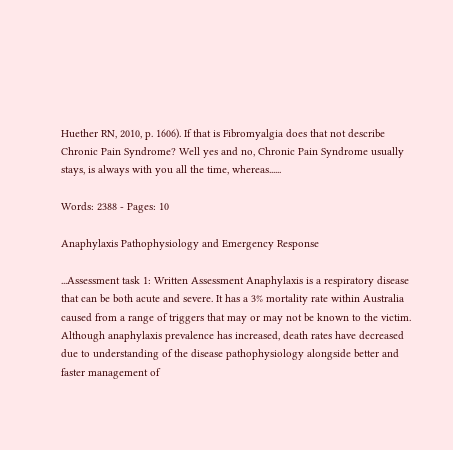Huether RN, 2010, p. 1606). If that is Fibromyalgia does that not describe Chronic Pain Syndrome? Well yes and no, Chronic Pain Syndrome usually stays, is always with you all the time, whereas......

Words: 2388 - Pages: 10

Anaphylaxis Pathophysiology and Emergency Response

...Assessment task 1: Written Assessment Anaphylaxis is a respiratory disease that can be both acute and severe. It has a 3% mortality rate within Australia caused from a range of triggers that may or may not be known to the victim. Although anaphylaxis prevalence has increased, death rates have decreased due to understanding of the disease pathophysiology alongside better and faster management of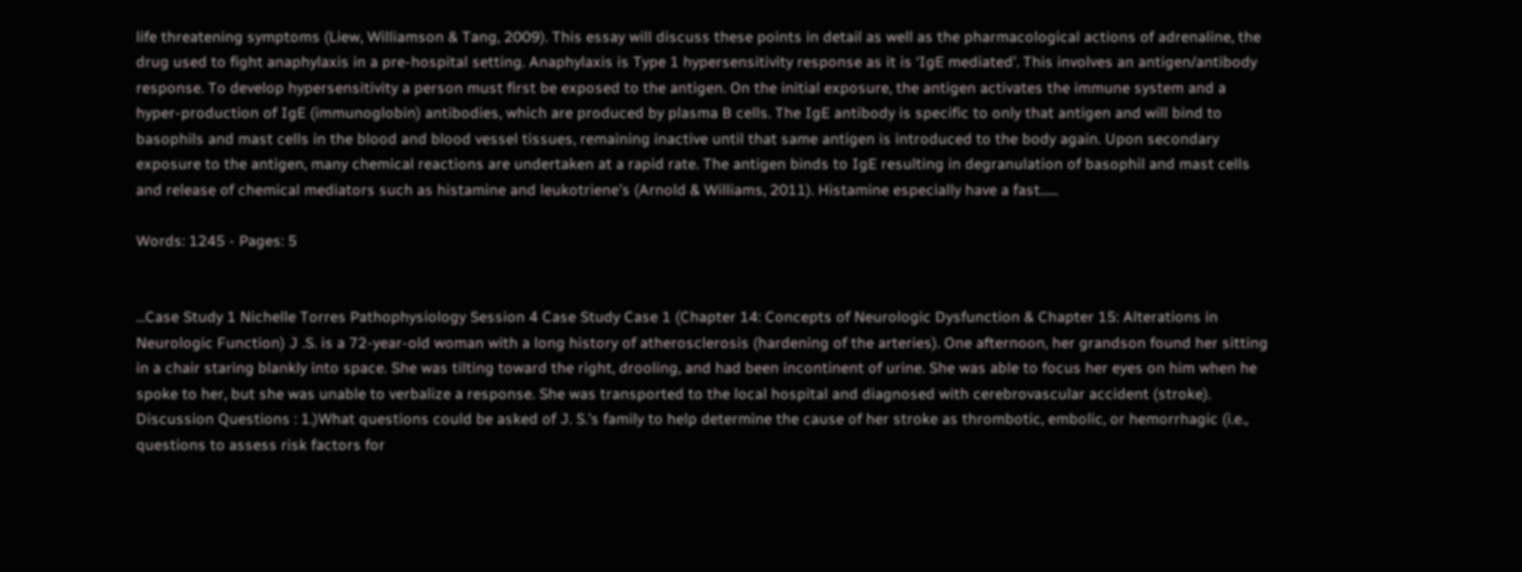life threatening symptoms (Liew, Williamson & Tang, 2009). This essay will discuss these points in detail as well as the pharmacological actions of adrenaline, the drug used to fight anaphylaxis in a pre-hospital setting. Anaphylaxis is Type 1 hypersensitivity response as it is ‘IgE mediated’. This involves an antigen/antibody response. To develop hypersensitivity a person must first be exposed to the antigen. On the initial exposure, the antigen activates the immune system and a hyper-production of IgE (immunoglobin) antibodies, which are produced by plasma B cells. The IgE antibody is specific to only that antigen and will bind to basophils and mast cells in the blood and blood vessel tissues, remaining inactive until that same antigen is introduced to the body again. Upon secondary exposure to the antigen, many chemical reactions are undertaken at a rapid rate. The antigen binds to IgE resulting in degranulation of basophil and mast cells and release of chemical mediators such as histamine and leukotriene’s (Arnold & Williams, 2011). Histamine especially have a fast......

Words: 1245 - Pages: 5


...Case Study 1 Nichelle Torres Pathophysiology Session 4 Case Study Case 1 (Chapter 14: Concepts of Neurologic Dysfunction & Chapter 15: Alterations in Neurologic Function) J .S. is a 72-year-old woman with a long history of atherosclerosis (hardening of the arteries). One afternoon, her grandson found her sitting in a chair staring blankly into space. She was tilting toward the right, drooling, and had been incontinent of urine. She was able to focus her eyes on him when he spoke to her, but she was unable to verbalize a response. She was transported to the local hospital and diagnosed with cerebrovascular accident (stroke). Discussion Questions : 1.)What questions could be asked of J. S.'s family to help determine the cause of her stroke as thrombotic, embolic, or hemorrhagic (i.e., questions to assess risk factors for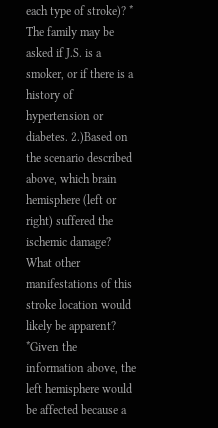each type of stroke)? * The family may be asked if J.S. is a smoker, or if there is a history of hypertension or diabetes. 2.)Based on the scenario described above, which brain hemisphere (left or right) suffered the ischemic damage? What other manifestations of this stroke location would likely be apparent? *Given the information above, the left hemisphere would be affected because a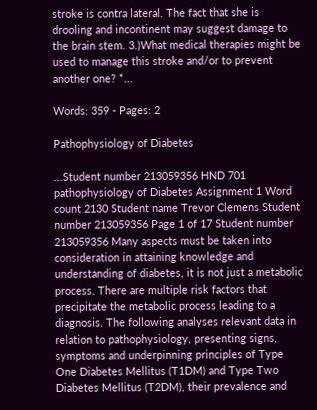stroke is contra lateral. The fact that she is drooling and incontinent may suggest damage to the brain stem. 3.)What medical therapies might be used to manage this stroke and/or to prevent another one? *...

Words: 359 - Pages: 2

Pathophysiology of Diabetes

...Student number 213059356 HND 701 pathophysiology of Diabetes Assignment 1 Word count 2130 Student name Trevor Clemens Student number 213059356 Page 1 of 17 Student number 213059356 Many aspects must be taken into consideration in attaining knowledge and understanding of diabetes, it is not just a metabolic process. There are multiple risk factors that precipitate the metabolic process leading to a diagnosis. The following analyses relevant data in relation to pathophysiology, presenting signs, symptoms and underpinning principles of Type One Diabetes Mellitus (T1DM) and Type Two Diabetes Mellitus (T2DM), their prevalence and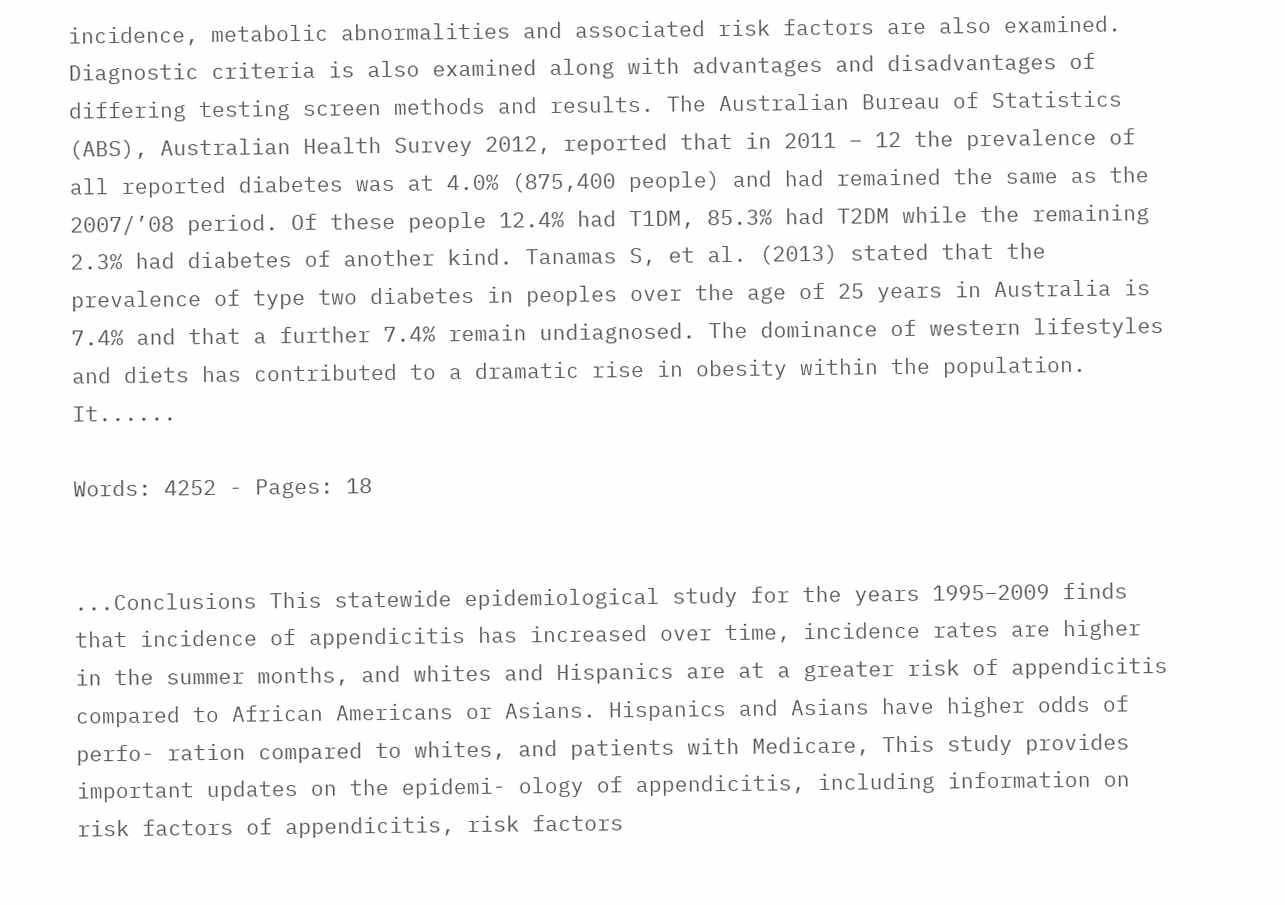incidence, metabolic abnormalities and associated risk factors are also examined. Diagnostic criteria is also examined along with advantages and disadvantages of differing testing screen methods and results. The Australian Bureau of Statistics (ABS), Australian Health Survey 2012, reported that in 2011 – 12 the prevalence of all reported diabetes was at 4.0% (875,400 people) and had remained the same as the 2007/’08 period. Of these people 12.4% had T1DM, 85.3% had T2DM while the remaining 2.3% had diabetes of another kind. Tanamas S, et al. (2013) stated that the prevalence of type two diabetes in peoples over the age of 25 years in Australia is 7.4% and that a further 7.4% remain undiagnosed. The dominance of western lifestyles and diets has contributed to a dramatic rise in obesity within the population. It......

Words: 4252 - Pages: 18


...Conclusions This statewide epidemiological study for the years 1995–2009 finds that incidence of appendicitis has increased over time, incidence rates are higher in the summer months, and whites and Hispanics are at a greater risk of appendicitis compared to African Americans or Asians. Hispanics and Asians have higher odds of perfo- ration compared to whites, and patients with Medicare, This study provides important updates on the epidemi- ology of appendicitis, including information on risk factors of appendicitis, risk factors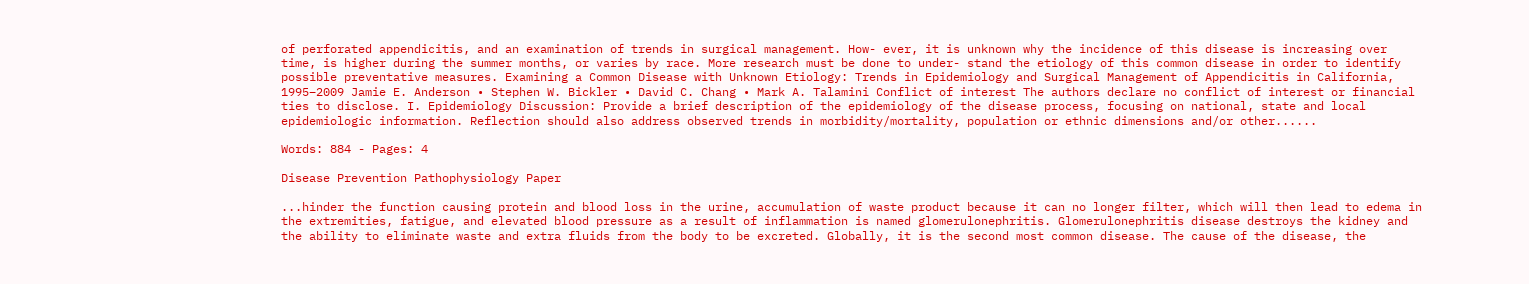of perforated appendicitis, and an examination of trends in surgical management. How- ever, it is unknown why the incidence of this disease is increasing over time, is higher during the summer months, or varies by race. More research must be done to under- stand the etiology of this common disease in order to identify possible preventative measures. Examining a Common Disease with Unknown Etiology: Trends in Epidemiology and Surgical Management of Appendicitis in California, 1995–2009 Jamie E. Anderson • Stephen W. Bickler • David C. Chang • Mark A. Talamini Conflict of interest The authors declare no conflict of interest or financial ties to disclose. I. Epidemiology Discussion: Provide a brief description of the epidemiology of the disease process, focusing on national, state and local epidemiologic information. Reflection should also address observed trends in morbidity/mortality, population or ethnic dimensions and/or other......

Words: 884 - Pages: 4

Disease Prevention Pathophysiology Paper

...hinder the function causing protein and blood loss in the urine, accumulation of waste product because it can no longer filter, which will then lead to edema in the extremities, fatigue, and elevated blood pressure as a result of inflammation is named glomerulonephritis. Glomerulonephritis disease destroys the kidney and the ability to eliminate waste and extra fluids from the body to be excreted. Globally, it is the second most common disease. The cause of the disease, the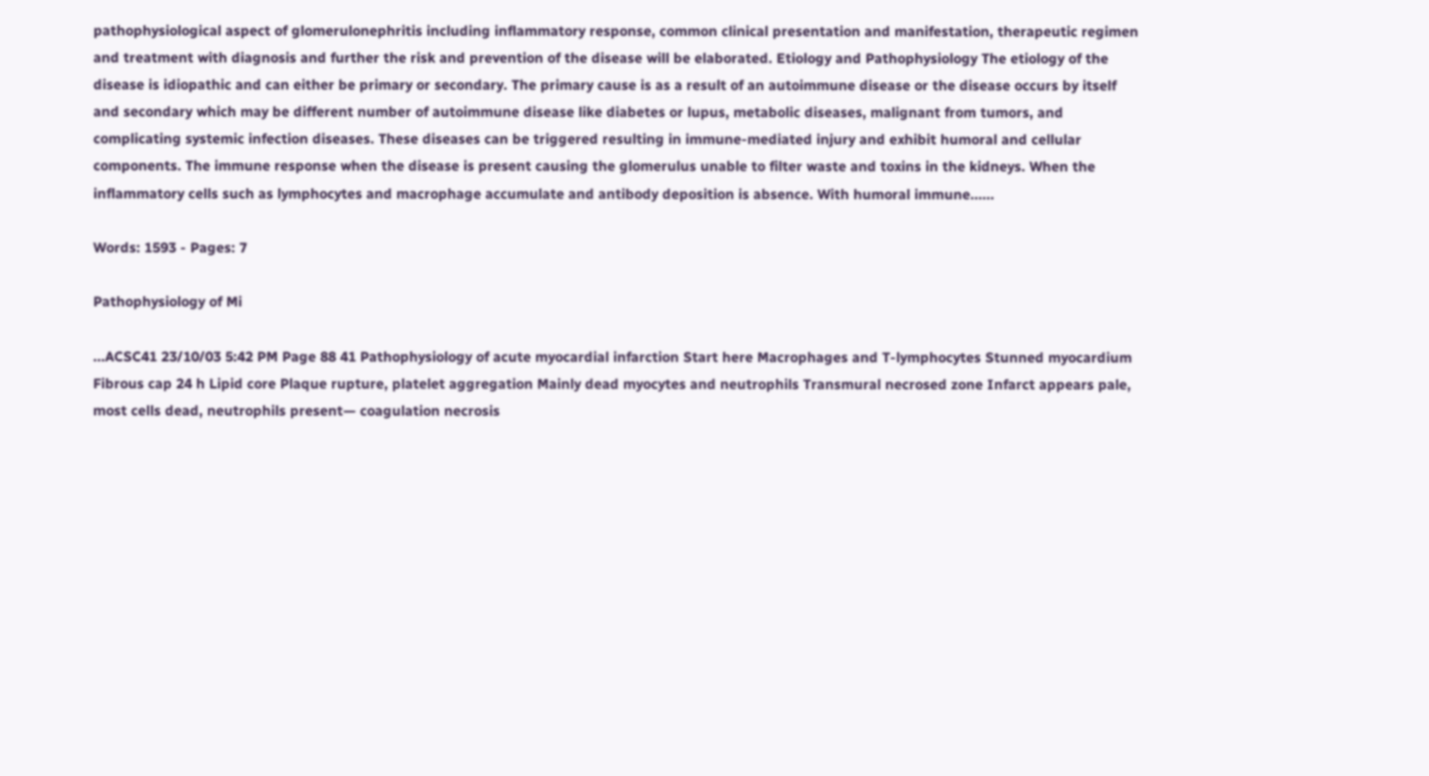pathophysiological aspect of glomerulonephritis including inflammatory response, common clinical presentation and manifestation, therapeutic regimen and treatment with diagnosis and further the risk and prevention of the disease will be elaborated. Etiology and Pathophysiology The etiology of the disease is idiopathic and can either be primary or secondary. The primary cause is as a result of an autoimmune disease or the disease occurs by itself and secondary which may be different number of autoimmune disease like diabetes or lupus, metabolic diseases, malignant from tumors, and complicating systemic infection diseases. These diseases can be triggered resulting in immune-mediated injury and exhibit humoral and cellular components. The immune response when the disease is present causing the glomerulus unable to filter waste and toxins in the kidneys. When the inflammatory cells such as lymphocytes and macrophage accumulate and antibody deposition is absence. With humoral immune......

Words: 1593 - Pages: 7

Pathophysiology of Mi

...ACSC41 23/10/03 5:42 PM Page 88 41 Pathophysiology of acute myocardial infarction Start here Macrophages and T-lymphocytes Stunned myocardium Fibrous cap 24 h Lipid core Plaque rupture, platelet aggregation Mainly dead myocytes and neutrophils Transmural necrosed zone Infarct appears pale, most cells dead, neutrophils present— coagulation necrosis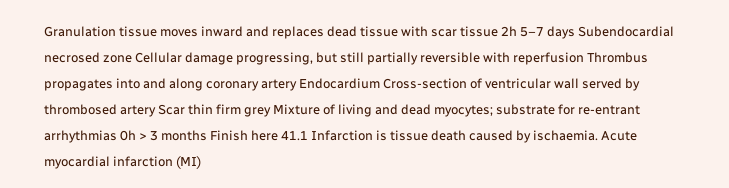Granulation tissue moves inward and replaces dead tissue with scar tissue 2h 5–7 days Subendocardial necrosed zone Cellular damage progressing, but still partially reversible with reperfusion Thrombus propagates into and along coronary artery Endocardium Cross-section of ventricular wall served by thrombosed artery Scar thin firm grey Mixture of living and dead myocytes; substrate for re-entrant arrhythmias 0h > 3 months Finish here 41.1 Infarction is tissue death caused by ischaemia. Acute myocardial infarction (MI)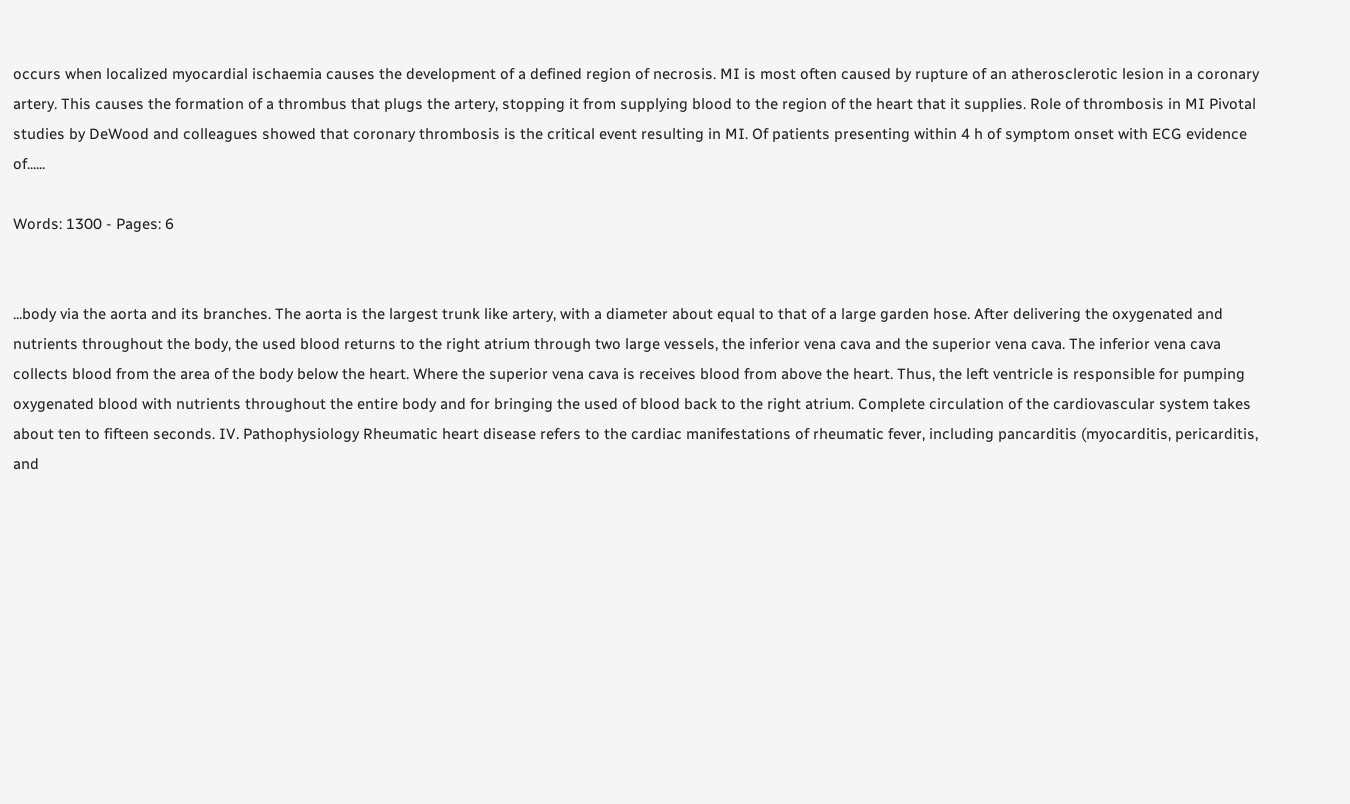occurs when localized myocardial ischaemia causes the development of a defined region of necrosis. MI is most often caused by rupture of an atherosclerotic lesion in a coronary artery. This causes the formation of a thrombus that plugs the artery, stopping it from supplying blood to the region of the heart that it supplies. Role of thrombosis in MI Pivotal studies by DeWood and colleagues showed that coronary thrombosis is the critical event resulting in MI. Of patients presenting within 4 h of symptom onset with ECG evidence of......

Words: 1300 - Pages: 6


...body via the aorta and its branches. The aorta is the largest trunk like artery, with a diameter about equal to that of a large garden hose. After delivering the oxygenated and nutrients throughout the body, the used blood returns to the right atrium through two large vessels, the inferior vena cava and the superior vena cava. The inferior vena cava collects blood from the area of the body below the heart. Where the superior vena cava is receives blood from above the heart. Thus, the left ventricle is responsible for pumping oxygenated blood with nutrients throughout the entire body and for bringing the used of blood back to the right atrium. Complete circulation of the cardiovascular system takes about ten to fifteen seconds. IV. Pathophysiology Rheumatic heart disease refers to the cardiac manifestations of rheumatic fever, including pancarditis (myocarditis, pericarditis, and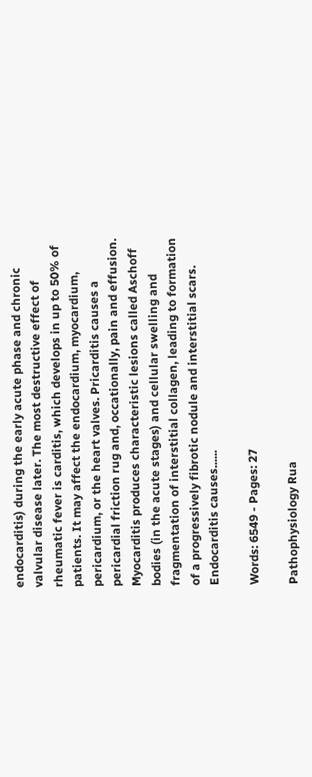endocarditis) during the early acute phase and chronic valvular disease later. The most destructive effect of rheumatic fever is carditis, which develops in up to 50% of patients. It may affect the endocardium, myocardium, pericardium, or the heart valves. Pricarditis causes a pericardial friction rug and, occationally, pain and effusion. Myocarditis produces characteristic lesions called Aschoff bodies (in the acute stages) and cellular swelling and fragmentation of interstitial collagen, leading to formation of a progressively fibrotic nodule and interstitial scars. Endocarditis causes......

Words: 6549 - Pages: 27

Pathophysiology Rua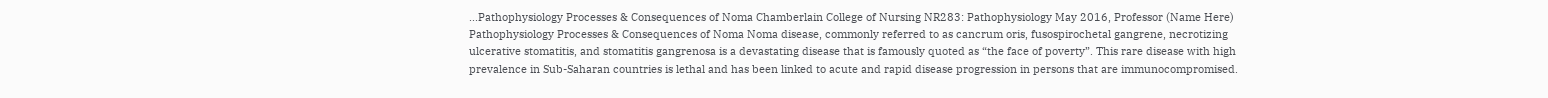...Pathophysiology Processes & Consequences of Noma Chamberlain College of Nursing NR283: Pathophysiology May 2016, Professor (Name Here) Pathophysiology Processes & Consequences of Noma Noma disease, commonly referred to as cancrum oris, fusospirochetal gangrene, necrotizing ulcerative stomatitis, and stomatitis gangrenosa is a devastating disease that is famously quoted as “the face of poverty”. This rare disease with high prevalence in Sub-Saharan countries is lethal and has been linked to acute and rapid disease progression in persons that are immunocompromised.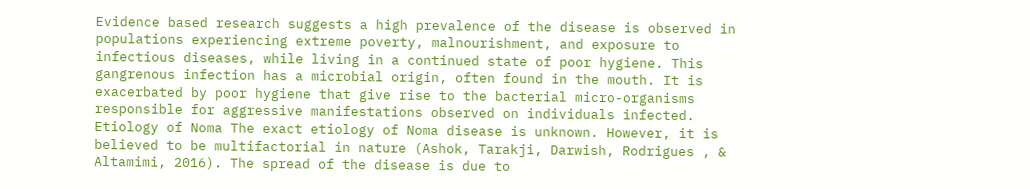Evidence based research suggests a high prevalence of the disease is observed in populations experiencing extreme poverty, malnourishment, and exposure to infectious diseases, while living in a continued state of poor hygiene. This gangrenous infection has a microbial origin, often found in the mouth. It is exacerbated by poor hygiene that give rise to the bacterial micro-organisms responsible for aggressive manifestations observed on individuals infected. Etiology of Noma The exact etiology of Noma disease is unknown. However, it is believed to be multifactorial in nature (Ashok, Tarakji, Darwish, Rodrigues , & Altamimi, 2016). The spread of the disease is due to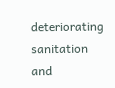deteriorating sanitation and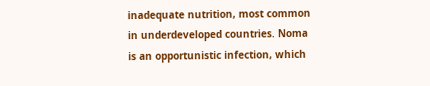inadequate nutrition, most common in underdeveloped countries. Noma is an opportunistic infection, which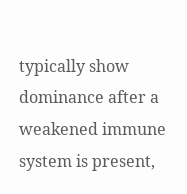typically show dominance after a weakened immune system is present,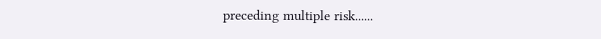preceding multiple risk......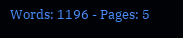Words: 1196 - Pages: 5